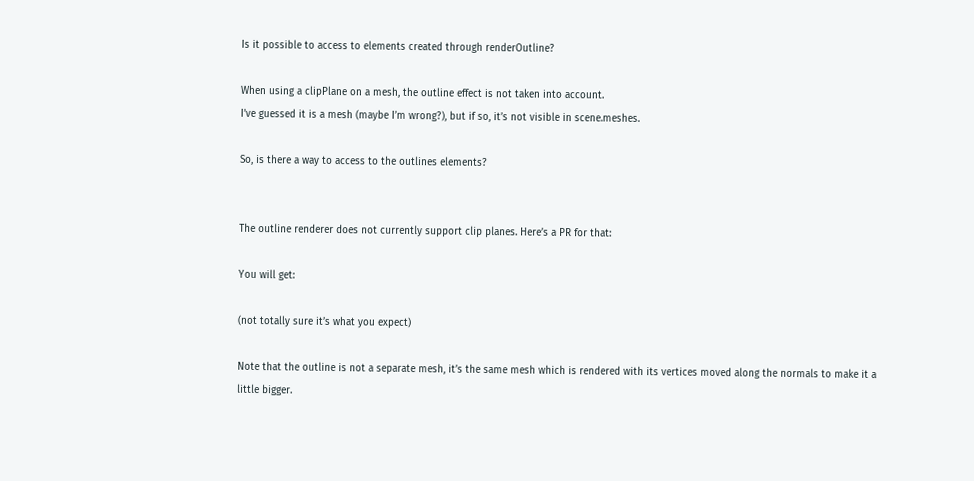Is it possible to access to elements created through renderOutline?

When using a clipPlane on a mesh, the outline effect is not taken into account.
I’ve guessed it is a mesh (maybe I’m wrong?), but if so, it’s not visible in scene.meshes.

So, is there a way to access to the outlines elements?


The outline renderer does not currently support clip planes. Here’s a PR for that:

You will get:

(not totally sure it’s what you expect)

Note that the outline is not a separate mesh, it’s the same mesh which is rendered with its vertices moved along the normals to make it a little bigger.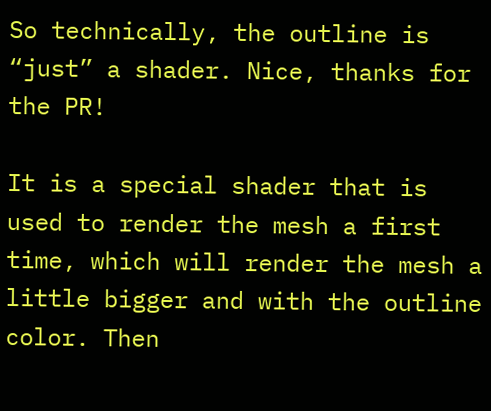So technically, the outline is “just” a shader. Nice, thanks for the PR!

It is a special shader that is used to render the mesh a first time, which will render the mesh a little bigger and with the outline color. Then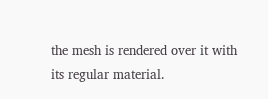the mesh is rendered over it with its regular material.